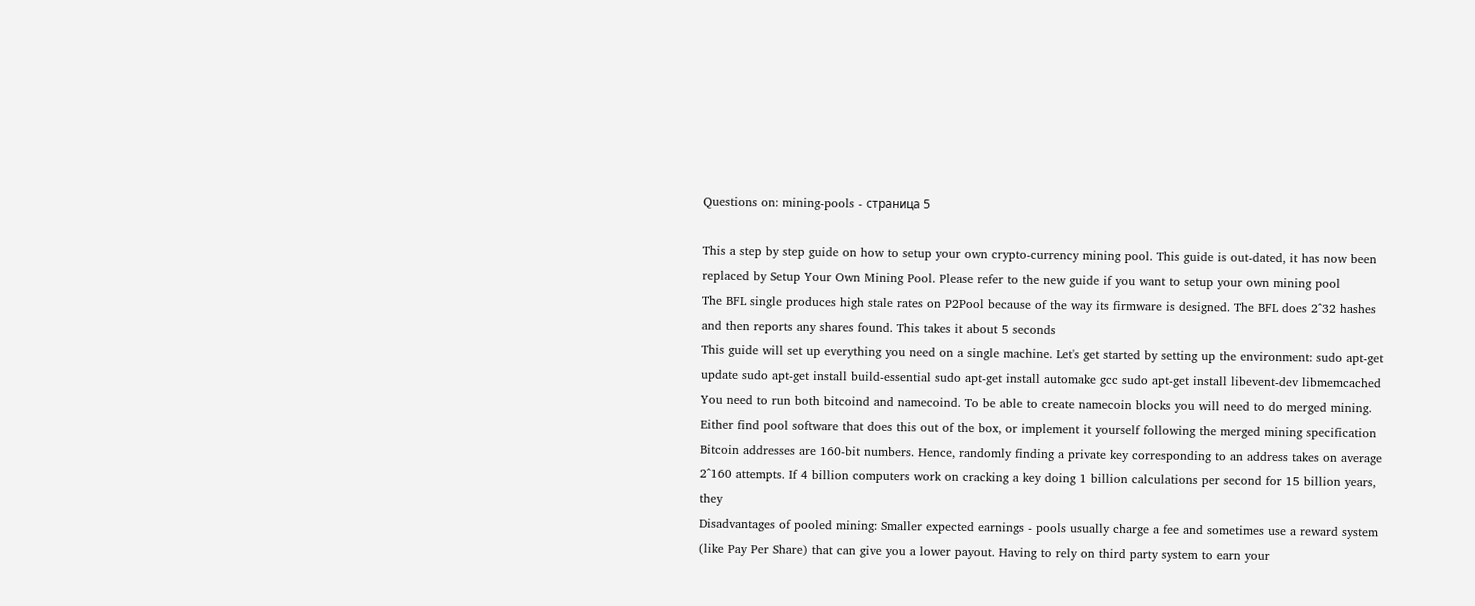Questions on: mining-pools - страница 5

This a step by step guide on how to setup your own crypto-currency mining pool. This guide is out-dated, it has now been replaced by Setup Your Own Mining Pool. Please refer to the new guide if you want to setup your own mining pool
The BFL single produces high stale rates on P2Pool because of the way its firmware is designed. The BFL does 2^32 hashes and then reports any shares found. This takes it about 5 seconds
This guide will set up everything you need on a single machine. Let's get started by setting up the environment: sudo apt-get update sudo apt-get install build-essential sudo apt-get install automake gcc sudo apt-get install libevent-dev libmemcached
You need to run both bitcoind and namecoind. To be able to create namecoin blocks you will need to do merged mining. Either find pool software that does this out of the box, or implement it yourself following the merged mining specification
Bitcoin addresses are 160-bit numbers. Hence, randomly finding a private key corresponding to an address takes on average 2^160 attempts. If 4 billion computers work on cracking a key doing 1 billion calculations per second for 15 billion years, they
Disadvantages of pooled mining: Smaller expected earnings - pools usually charge a fee and sometimes use a reward system (like Pay Per Share) that can give you a lower payout. Having to rely on third party system to earn your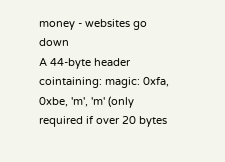money - websites go down
A 44-byte header cointaining: magic: 0xfa, 0xbe, 'm', 'm' (only required if over 20 bytes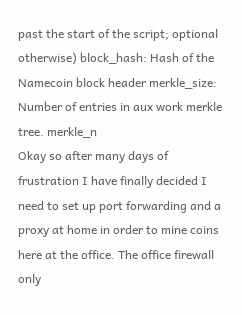past the start of the script; optional otherwise) block_hash: Hash of the Namecoin block header merkle_size: Number of entries in aux work merkle tree. merkle_n
Okay so after many days of frustration I have finally decided I need to set up port forwarding and a proxy at home in order to mine coins here at the office. The office firewall only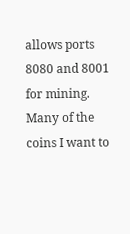allows ports 8080 and 8001 for mining. Many of the coins I want to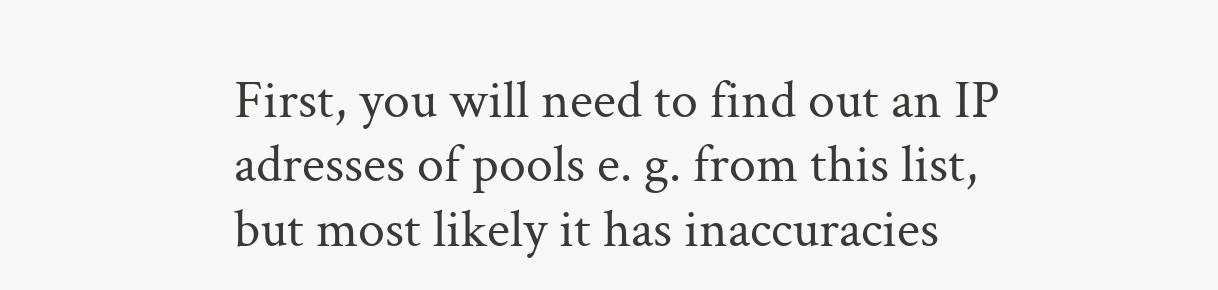First, you will need to find out an IP adresses of pools e. g. from this list, but most likely it has inaccuracies